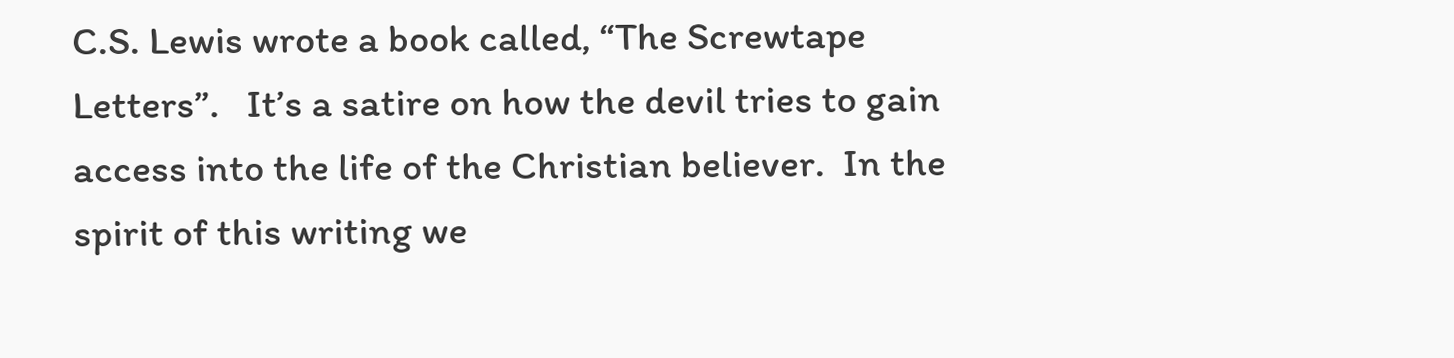C.S. Lewis wrote a book called, “The Screwtape Letters”.   It’s a satire on how the devil tries to gain access into the life of the Christian believer.  In the spirit of this writing we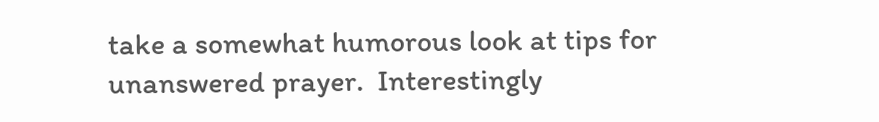take a somewhat humorous look at tips for unanswered prayer.  Interestingly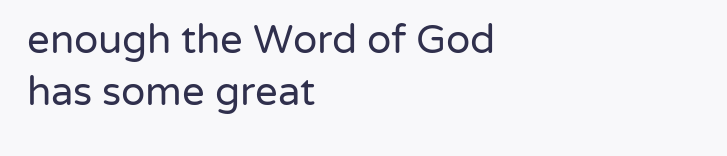enough the Word of God has some great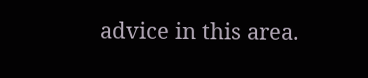advice in this area.